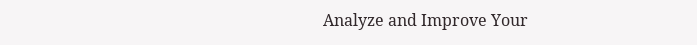Analyze and Improve Your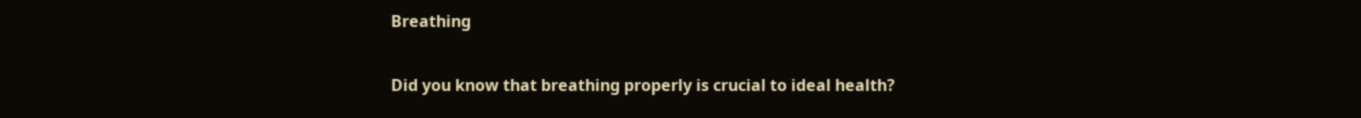Breathing

Did you know that breathing properly is crucial to ideal health?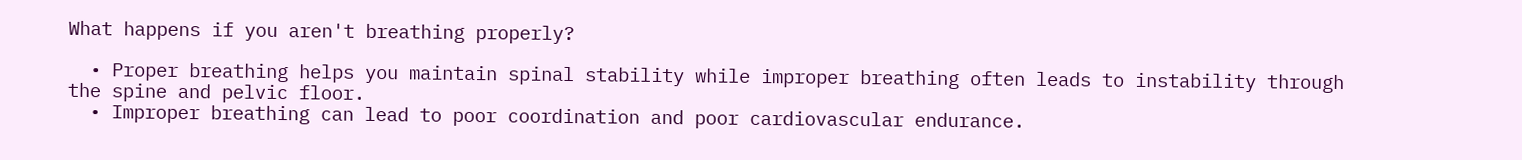What happens if you aren't breathing properly?

  • Proper breathing helps you maintain spinal stability while improper breathing often leads to instability through the spine and pelvic floor.
  • Improper breathing can lead to poor coordination and poor cardiovascular endurance.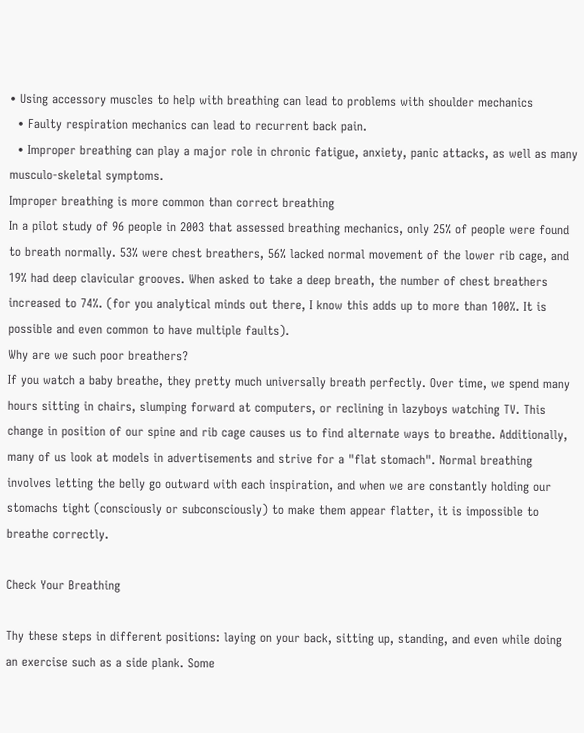• Using accessory muscles to help with breathing can lead to problems with shoulder mechanics
  • Faulty respiration mechanics can lead to recurrent back pain.
  • Improper breathing can play a major role in chronic fatigue, anxiety, panic attacks, as well as many musculo-skeletal symptoms.
Improper breathing is more common than correct breathing
In a pilot study of 96 people in 2003 that assessed breathing mechanics, only 25% of people were found to breath normally. 53% were chest breathers, 56% lacked normal movement of the lower rib cage, and 19% had deep clavicular grooves. When asked to take a deep breath, the number of chest breathers increased to 74%. (for you analytical minds out there, I know this adds up to more than 100%. It is possible and even common to have multiple faults).
Why are we such poor breathers?
If you watch a baby breathe, they pretty much universally breath perfectly. Over time, we spend many hours sitting in chairs, slumping forward at computers, or reclining in lazyboys watching TV. This change in position of our spine and rib cage causes us to find alternate ways to breathe. Additionally, many of us look at models in advertisements and strive for a "flat stomach". Normal breathing involves letting the belly go outward with each inspiration, and when we are constantly holding our stomachs tight (consciously or subconsciously) to make them appear flatter, it is impossible to breathe correctly.

Check Your Breathing

Thy these steps in different positions: laying on your back, sitting up, standing, and even while doing an exercise such as a side plank. Some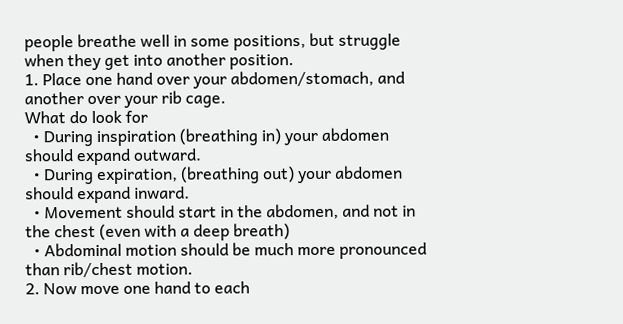people breathe well in some positions, but struggle when they get into another position.
1. Place one hand over your abdomen/stomach, and another over your rib cage.
What do look for
  • During inspiration (breathing in) your abdomen should expand outward.
  • During expiration, (breathing out) your abdomen should expand inward.
  • Movement should start in the abdomen, and not in the chest (even with a deep breath)
  • Abdominal motion should be much more pronounced than rib/chest motion.
2. Now move one hand to each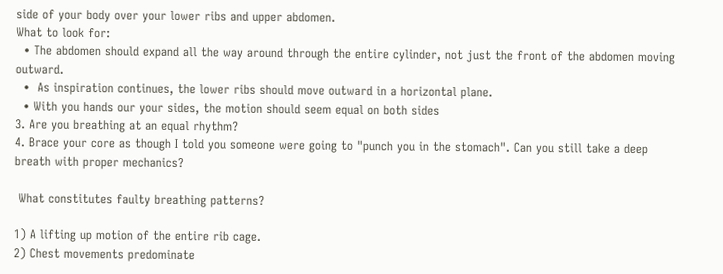side of your body over your lower ribs and upper abdomen.
What to look for:
  • The abdomen should expand all the way around through the entire cylinder, not just the front of the abdomen moving outward.
  •  As inspiration continues, the lower ribs should move outward in a horizontal plane.
  • With you hands our your sides, the motion should seem equal on both sides
3. Are you breathing at an equal rhythm?
4. Brace your core as though I told you someone were going to "punch you in the stomach". Can you still take a deep breath with proper mechanics?

 What constitutes faulty breathing patterns?

1) A lifting up motion of the entire rib cage.
2) Chest movements predominate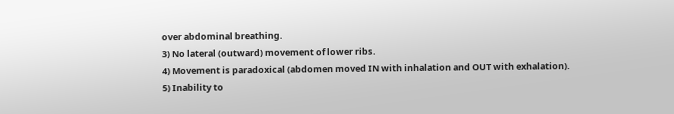over abdominal breathing.
3) No lateral (outward) movement of lower ribs.
4) Movement is paradoxical (abdomen moved IN with inhalation and OUT with exhalation).
5) Inability to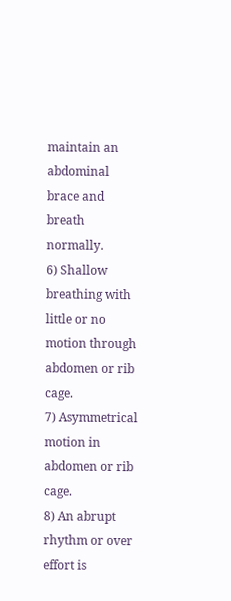maintain an abdominal brace and breath normally.
6) Shallow breathing with little or no motion through abdomen or rib cage.
7) Asymmetrical motion in abdomen or rib cage.
8) An abrupt  rhythm or over effort is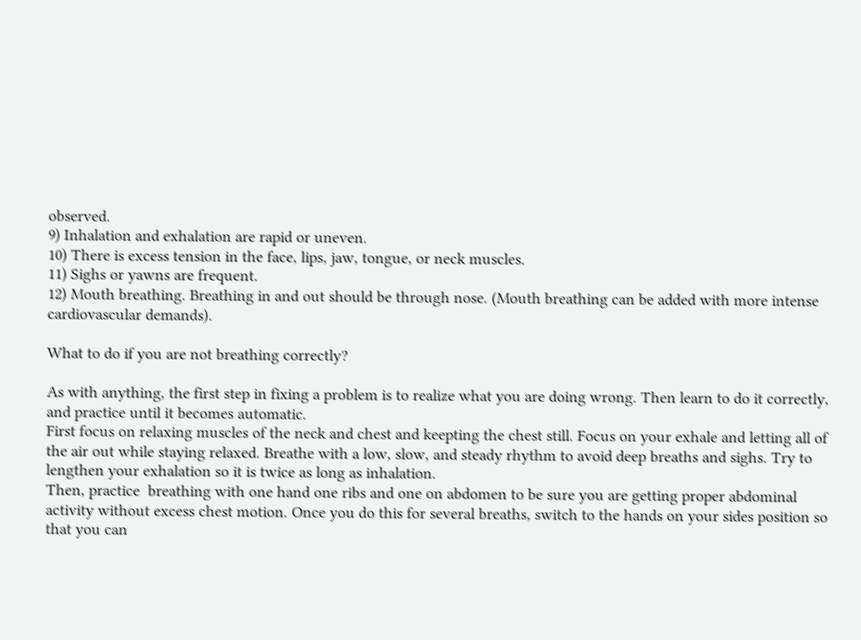observed.
9) Inhalation and exhalation are rapid or uneven.
10) There is excess tension in the face, lips, jaw, tongue, or neck muscles.
11) Sighs or yawns are frequent.
12) Mouth breathing. Breathing in and out should be through nose. (Mouth breathing can be added with more intense cardiovascular demands).

What to do if you are not breathing correctly?

As with anything, the first step in fixing a problem is to realize what you are doing wrong. Then learn to do it correctly, and practice until it becomes automatic.
First focus on relaxing muscles of the neck and chest and keepting the chest still. Focus on your exhale and letting all of the air out while staying relaxed. Breathe with a low, slow, and steady rhythm to avoid deep breaths and sighs. Try to lengthen your exhalation so it is twice as long as inhalation.
Then, practice  breathing with one hand one ribs and one on abdomen to be sure you are getting proper abdominal activity without excess chest motion. Once you do this for several breaths, switch to the hands on your sides position so that you can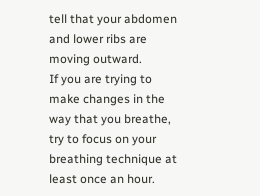tell that your abdomen and lower ribs are moving outward.
If you are trying to make changes in the way that you breathe, try to focus on your breathing technique at least once an hour.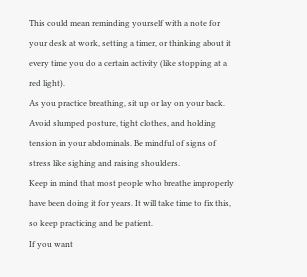This could mean reminding yourself with a note for your desk at work, setting a timer, or thinking about it every time you do a certain activity (like stopping at a red light).
As you practice breathing, sit up or lay on your back. Avoid slumped posture, tight clothes, and holding tension in your abdominals. Be mindful of signs of stress like sighing and raising shoulders.
Keep in mind that most people who breathe improperly have been doing it for years. It will take time to fix this, so keep practicing and be patient.
If you want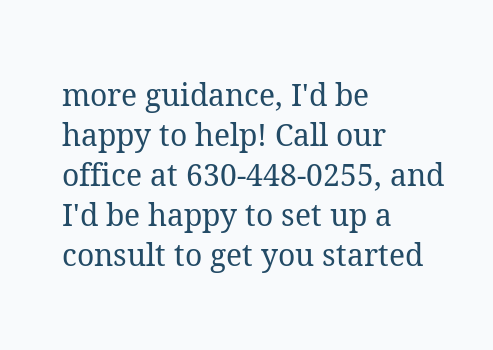more guidance, I'd be happy to help! Call our office at 630-448-0255, and I'd be happy to set up a consult to get you started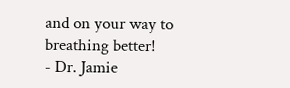and on your way to breathing better!
- Dr. Jamie